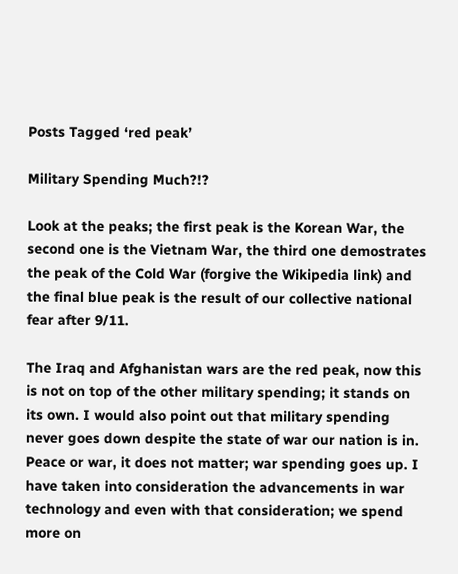Posts Tagged ‘red peak’

Military Spending Much?!?

Look at the peaks; the first peak is the Korean War, the second one is the Vietnam War, the third one demostrates the peak of the Cold War (forgive the Wikipedia link) and the final blue peak is the result of our collective national fear after 9/11.

The Iraq and Afghanistan wars are the red peak, now this is not on top of the other military spending; it stands on its own. I would also point out that military spending never goes down despite the state of war our nation is in. Peace or war, it does not matter; war spending goes up. I have taken into consideration the advancements in war technology and even with that consideration; we spend more on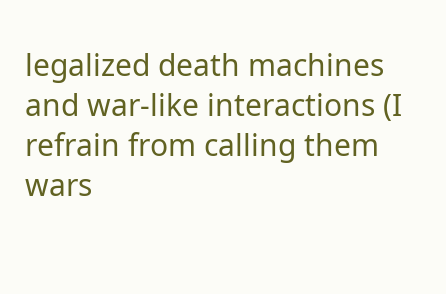legalized death machines and war-like interactions (I refrain from calling them wars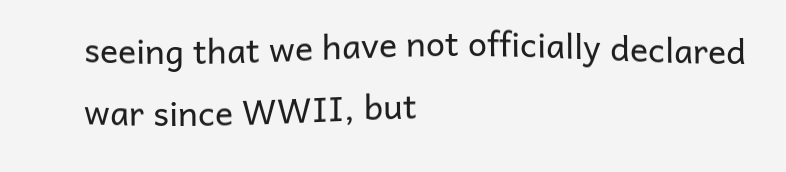seeing that we have not officially declared war since WWII, but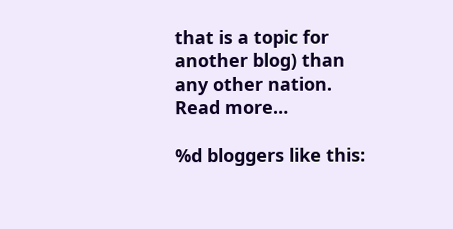that is a topic for another blog) than any other nation. Read more…

%d bloggers like this: